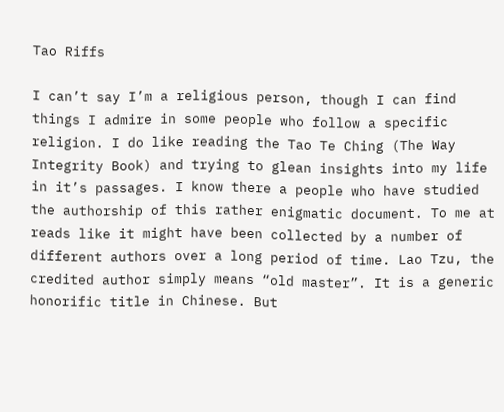Tao Riffs

I can’t say I’m a religious person, though I can find things I admire in some people who follow a specific religion. I do like reading the Tao Te Ching (The Way Integrity Book) and trying to glean insights into my life in it’s passages. I know there a people who have studied the authorship of this rather enigmatic document. To me at reads like it might have been collected by a number of different authors over a long period of time. Lao Tzu, the credited author simply means “old master”. It is a generic honorific title in Chinese. But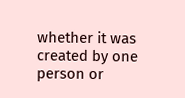whether it was created by one person or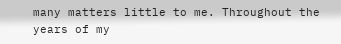many matters little to me. Throughout the years of my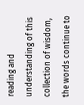reading and understanding of this collection of wisdom, the words continue to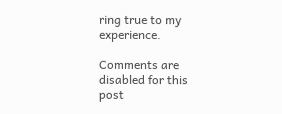ring true to my experience.

Comments are disabled for this post